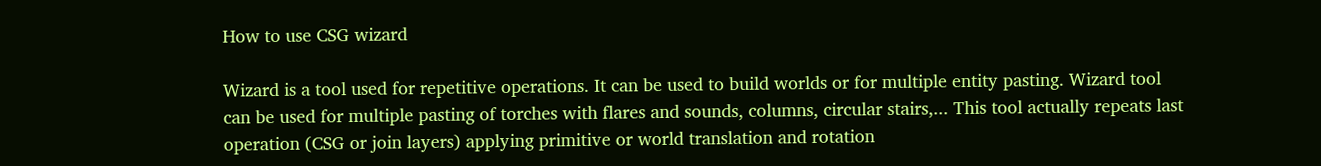How to use CSG wizard

Wizard is a tool used for repetitive operations. It can be used to build worlds or for multiple entity pasting. Wizard tool can be used for multiple pasting of torches with flares and sounds, columns, circular stairs,... This tool actually repeats last operation (CSG or join layers) applying primitive or world translation and rotation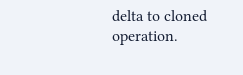delta to cloned operation.